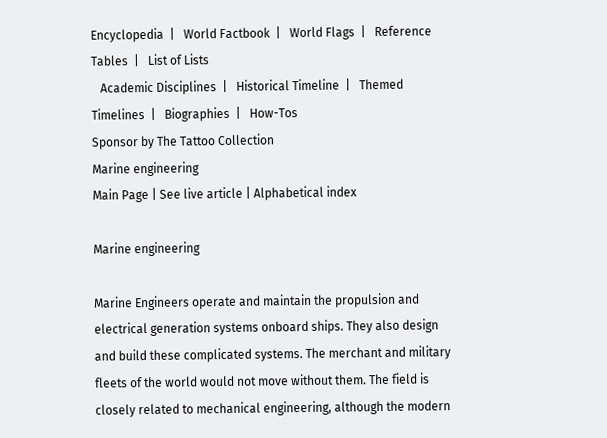Encyclopedia  |   World Factbook  |   World Flags  |   Reference Tables  |   List of Lists
   Academic Disciplines  |   Historical Timeline  |   Themed Timelines  |   Biographies  |   How-Tos
Sponsor by The Tattoo Collection
Marine engineering
Main Page | See live article | Alphabetical index

Marine engineering

Marine Engineers operate and maintain the propulsion and electrical generation systems onboard ships. They also design and build these complicated systems. The merchant and military fleets of the world would not move without them. The field is closely related to mechanical engineering, although the modern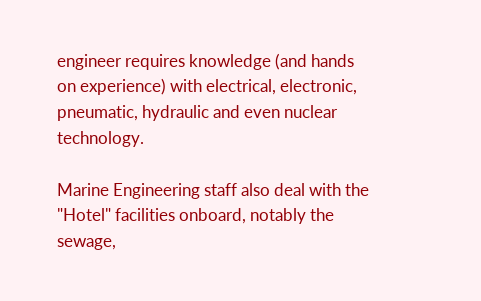engineer requires knowledge (and hands on experience) with electrical, electronic, pneumatic, hydraulic and even nuclear technology.

Marine Engineering staff also deal with the "Hotel" facilities onboard, notably the sewage,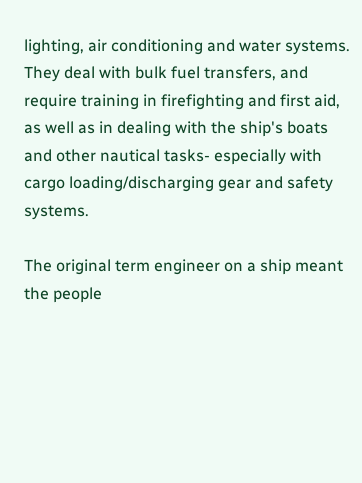lighting, air conditioning and water systems. They deal with bulk fuel transfers, and require training in firefighting and first aid, as well as in dealing with the ship's boats and other nautical tasks- especially with cargo loading/discharging gear and safety systems.

The original term engineer on a ship meant the people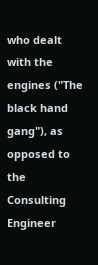who dealt with the engines ("The black hand gang"), as opposed to the Consulting Engineer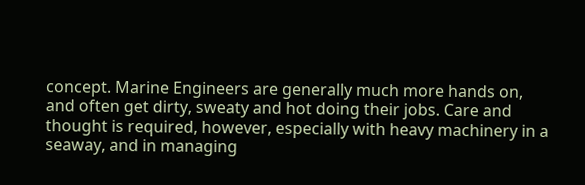concept. Marine Engineers are generally much more hands on, and often get dirty, sweaty and hot doing their jobs. Care and thought is required, however, especially with heavy machinery in a seaway, and in managing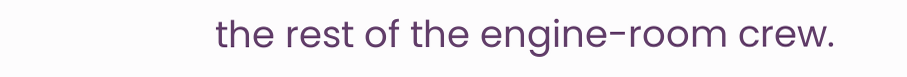the rest of the engine-room crew.